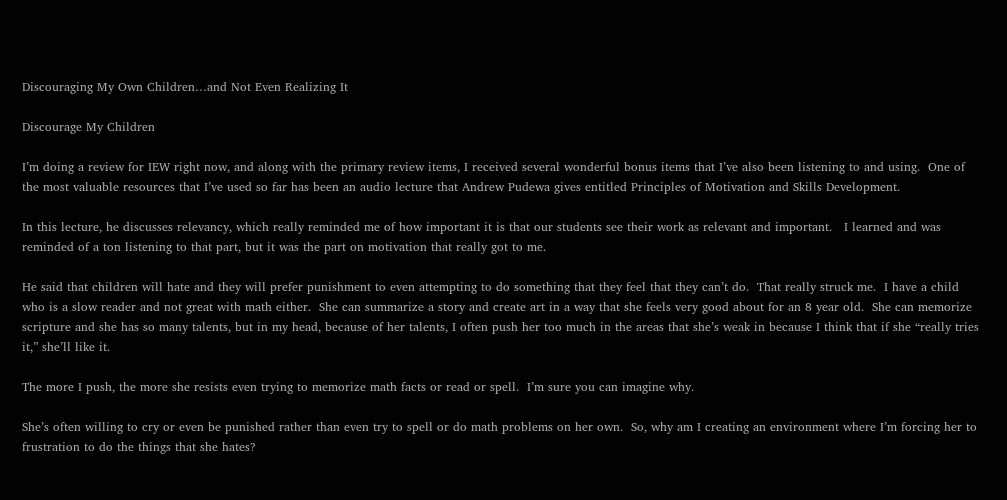Discouraging My Own Children…and Not Even Realizing It

Discourage My Children

I’m doing a review for IEW right now, and along with the primary review items, I received several wonderful bonus items that I’ve also been listening to and using.  One of the most valuable resources that I’ve used so far has been an audio lecture that Andrew Pudewa gives entitled Principles of Motivation and Skills Development.

In this lecture, he discusses relevancy, which really reminded me of how important it is that our students see their work as relevant and important.   I learned and was reminded of a ton listening to that part, but it was the part on motivation that really got to me.

He said that children will hate and they will prefer punishment to even attempting to do something that they feel that they can’t do.  That really struck me.  I have a child who is a slow reader and not great with math either.  She can summarize a story and create art in a way that she feels very good about for an 8 year old.  She can memorize scripture and she has so many talents, but in my head, because of her talents, I often push her too much in the areas that she’s weak in because I think that if she “really tries it,” she’ll like it.

The more I push, the more she resists even trying to memorize math facts or read or spell.  I’m sure you can imagine why.

She’s often willing to cry or even be punished rather than even try to spell or do math problems on her own.  So, why am I creating an environment where I’m forcing her to frustration to do the things that she hates?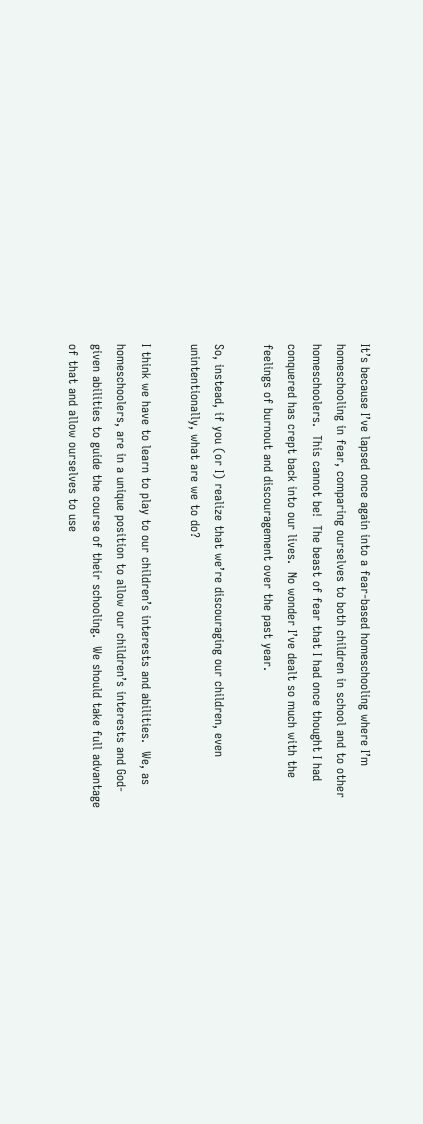It’s because I’ve lapsed once again into a fear-based homeschooling where I’m homeschooling in fear, comparing ourselves to both children in school and to other homeschoolers.  This cannot be!  The beast of fear that I had once thought I had conquered has crept back into our lives.  No wonder I’ve dealt so much with the feelings of burnout and discouragement over the past year.

So, instead, if you (or I) realize that we’re discouraging our children, even unintentionally, what are we to do?

I think we have to learn to play to our children’s interests and abilities.  We, as homeschoolers, are in a unique position to allow our children’s interests and God-given abilities to guide the course of their schooling.  We should take full advantage of that and allow ourselves to use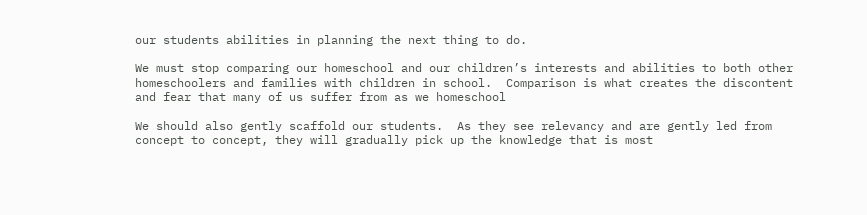our students abilities in planning the next thing to do.

We must stop comparing our homeschool and our children’s interests and abilities to both other homeschoolers and families with children in school.  Comparison is what creates the discontent and fear that many of us suffer from as we homeschool

We should also gently scaffold our students.  As they see relevancy and are gently led from concept to concept, they will gradually pick up the knowledge that is most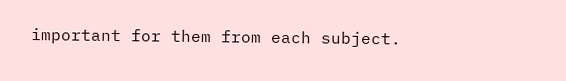important for them from each subject.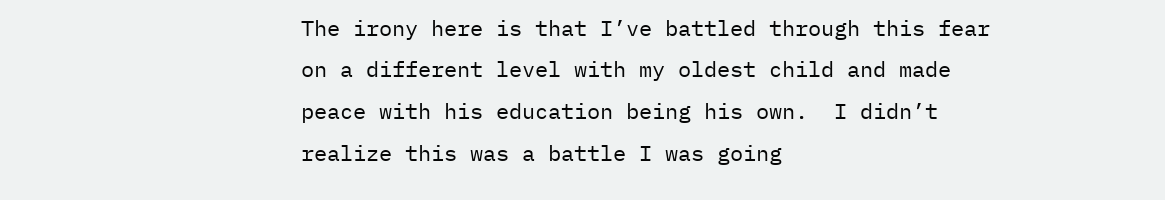The irony here is that I’ve battled through this fear on a different level with my oldest child and made peace with his education being his own.  I didn’t realize this was a battle I was going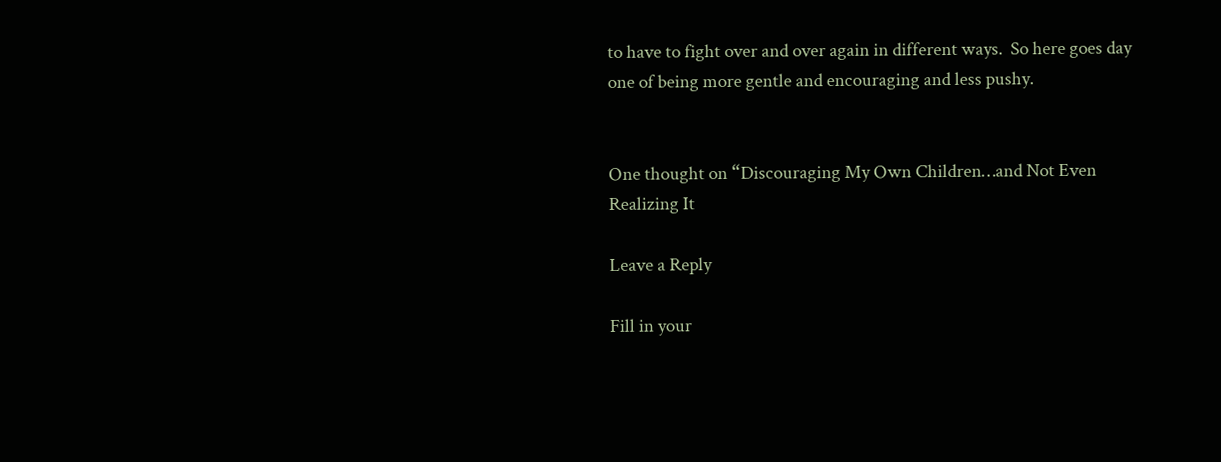to have to fight over and over again in different ways.  So here goes day one of being more gentle and encouraging and less pushy.


One thought on “Discouraging My Own Children…and Not Even Realizing It

Leave a Reply

Fill in your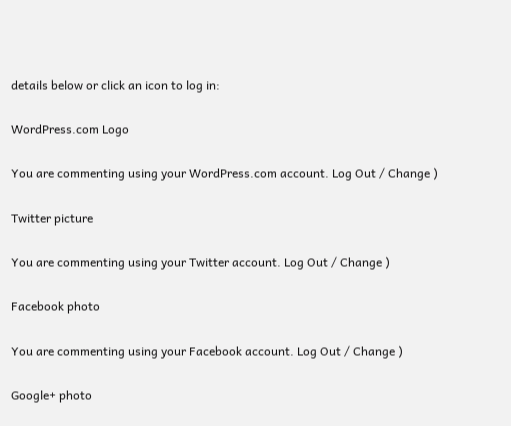details below or click an icon to log in:

WordPress.com Logo

You are commenting using your WordPress.com account. Log Out / Change )

Twitter picture

You are commenting using your Twitter account. Log Out / Change )

Facebook photo

You are commenting using your Facebook account. Log Out / Change )

Google+ photo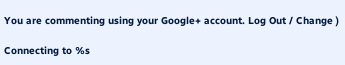You are commenting using your Google+ account. Log Out / Change )

Connecting to %s